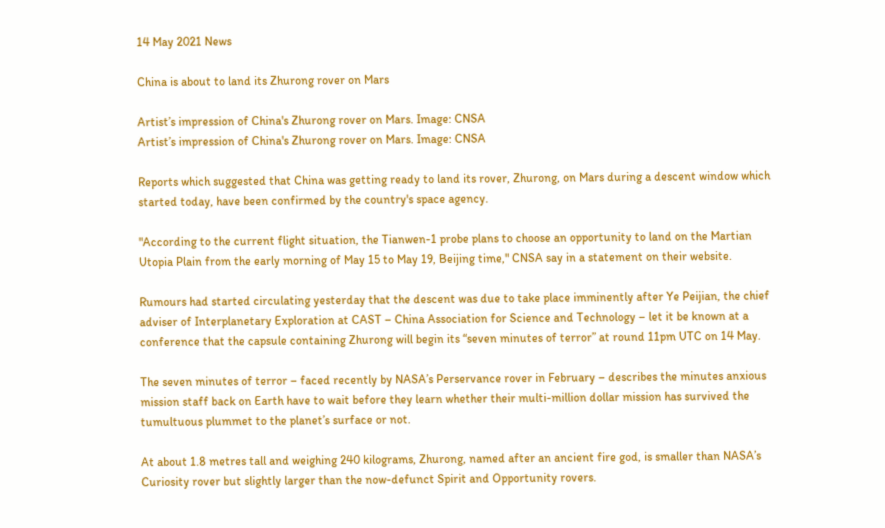14 May 2021 News

China is about to land its Zhurong rover on Mars

Artist’s impression of China's Zhurong rover on Mars. Image: CNSA
Artist’s impression of China's Zhurong rover on Mars. Image: CNSA

Reports which suggested that China was getting ready to land its rover, Zhurong, on Mars during a descent window which started today, have been confirmed by the country's space agency.

"According to the current flight situation, the Tianwen-1 probe plans to choose an opportunity to land on the Martian Utopia Plain from the early morning of May 15 to May 19, Beijing time," CNSA say in a statement on their website.

Rumours had started circulating yesterday that the descent was due to take place imminently after Ye Peijian, the chief adviser of Interplanetary Exploration at CAST – China Association for Science and Technology – let it be known at a conference that the capsule containing Zhurong will begin its “seven minutes of terror” at round 11pm UTC on 14 May.

The seven minutes of terror – faced recently by NASA’s Perservance rover in February – describes the minutes anxious mission staff back on Earth have to wait before they learn whether their multi-million dollar mission has survived the tumultuous plummet to the planet’s surface or not.

At about 1.8 metres tall and weighing 240 kilograms, Zhurong, named after an ancient fire god, is smaller than NASA’s Curiosity rover but slightly larger than the now-defunct Spirit and Opportunity rovers.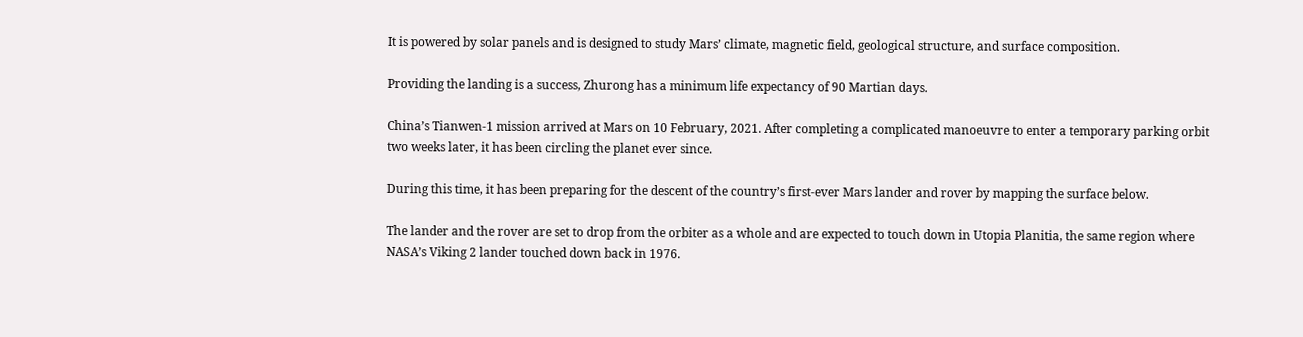It is powered by solar panels and is designed to study Mars’ climate, magnetic field, geological structure, and surface composition.

Providing the landing is a success, Zhurong has a minimum life expectancy of 90 Martian days.

China’s Tianwen-1 mission arrived at Mars on 10 February, 2021. After completing a complicated manoeuvre to enter a temporary parking orbit two weeks later, it has been circling the planet ever since.

During this time, it has been preparing for the descent of the country’s first-ever Mars lander and rover by mapping the surface below.

The lander and the rover are set to drop from the orbiter as a whole and are expected to touch down in Utopia Planitia, the same region where NASA’s Viking 2 lander touched down back in 1976.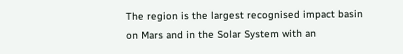The region is the largest recognised impact basin on Mars and in the Solar System with an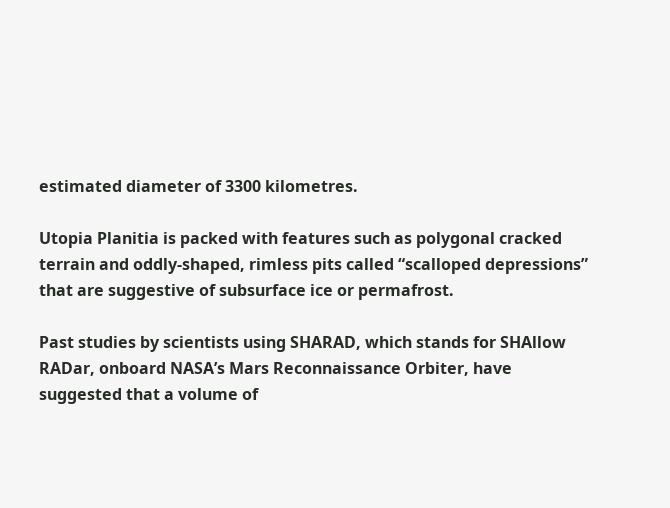estimated diameter of 3300 kilometres.

Utopia Planitia is packed with features such as polygonal cracked terrain and oddly-shaped, rimless pits called “scalloped depressions” that are suggestive of subsurface ice or permafrost.

Past studies by scientists using SHARAD, which stands for SHAllow RADar, onboard NASA’s Mars Reconnaissance Orbiter, have suggested that a volume of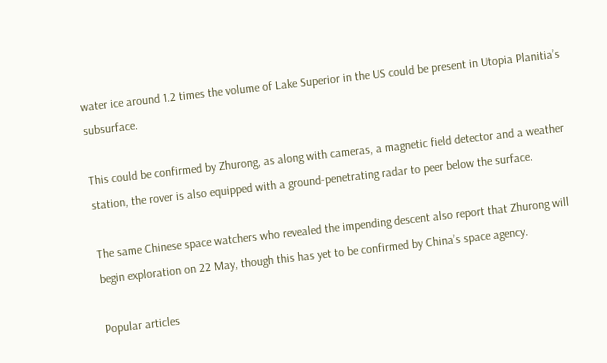water ice around 1.2 times the volume of Lake Superior in the US could be present in Utopia Planitia’s subsurface.

This could be confirmed by Zhurong, as along with cameras, a magnetic field detector and a weather station, the rover is also equipped with a ground-penetrating radar to peer below the surface.

The same Chinese space watchers who revealed the impending descent also report that Zhurong will begin exploration on 22 May, though this has yet to be confirmed by China’s space agency.

Popular articles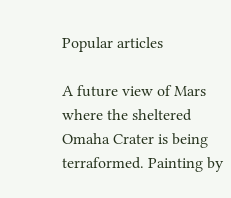Popular articles

A future view of Mars where the sheltered Omaha Crater is being terraformed. Painting by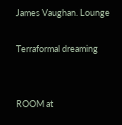James Vaughan. Lounge

Terraformal dreaming


ROOM at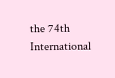the 74th International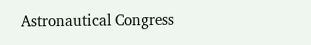Astronautical Congress